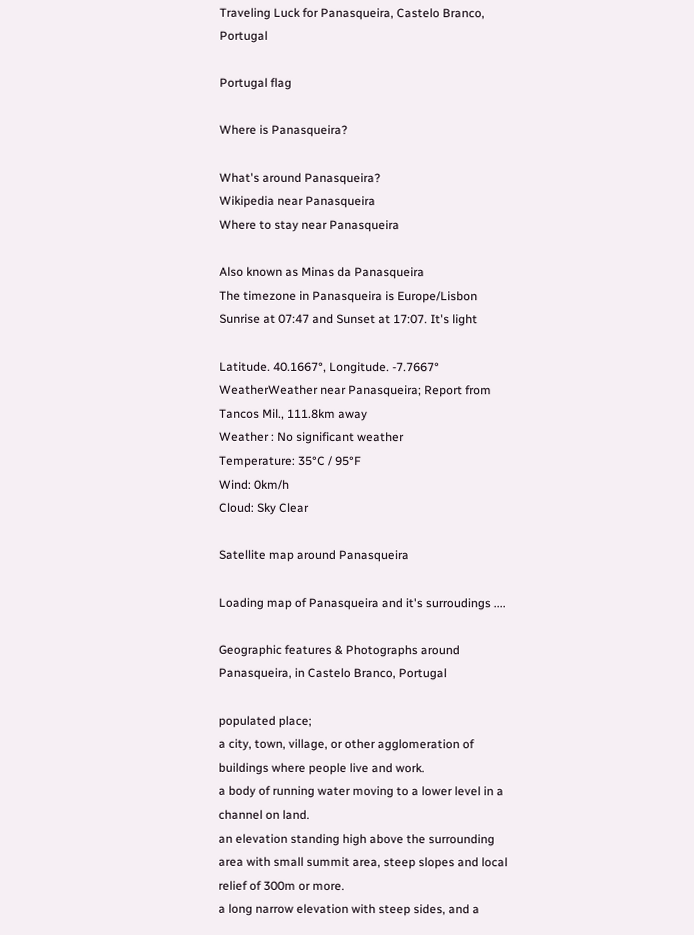Traveling Luck for Panasqueira, Castelo Branco, Portugal

Portugal flag

Where is Panasqueira?

What's around Panasqueira?
Wikipedia near Panasqueira
Where to stay near Panasqueira

Also known as Minas da Panasqueira
The timezone in Panasqueira is Europe/Lisbon
Sunrise at 07:47 and Sunset at 17:07. It's light

Latitude. 40.1667°, Longitude. -7.7667°
WeatherWeather near Panasqueira; Report from Tancos Mil., 111.8km away
Weather : No significant weather
Temperature: 35°C / 95°F
Wind: 0km/h
Cloud: Sky Clear

Satellite map around Panasqueira

Loading map of Panasqueira and it's surroudings ....

Geographic features & Photographs around Panasqueira, in Castelo Branco, Portugal

populated place;
a city, town, village, or other agglomeration of buildings where people live and work.
a body of running water moving to a lower level in a channel on land.
an elevation standing high above the surrounding area with small summit area, steep slopes and local relief of 300m or more.
a long narrow elevation with steep sides, and a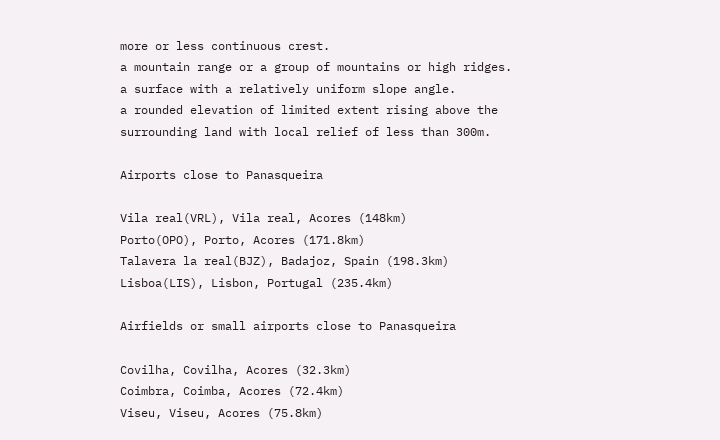more or less continuous crest.
a mountain range or a group of mountains or high ridges.
a surface with a relatively uniform slope angle.
a rounded elevation of limited extent rising above the surrounding land with local relief of less than 300m.

Airports close to Panasqueira

Vila real(VRL), Vila real, Acores (148km)
Porto(OPO), Porto, Acores (171.8km)
Talavera la real(BJZ), Badajoz, Spain (198.3km)
Lisboa(LIS), Lisbon, Portugal (235.4km)

Airfields or small airports close to Panasqueira

Covilha, Covilha, Acores (32.3km)
Coimbra, Coimba, Acores (72.4km)
Viseu, Viseu, Acores (75.8km)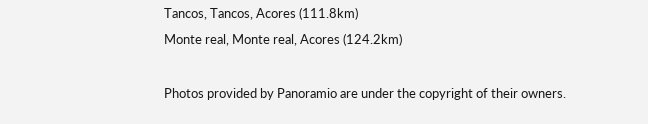Tancos, Tancos, Acores (111.8km)
Monte real, Monte real, Acores (124.2km)

Photos provided by Panoramio are under the copyright of their owners.